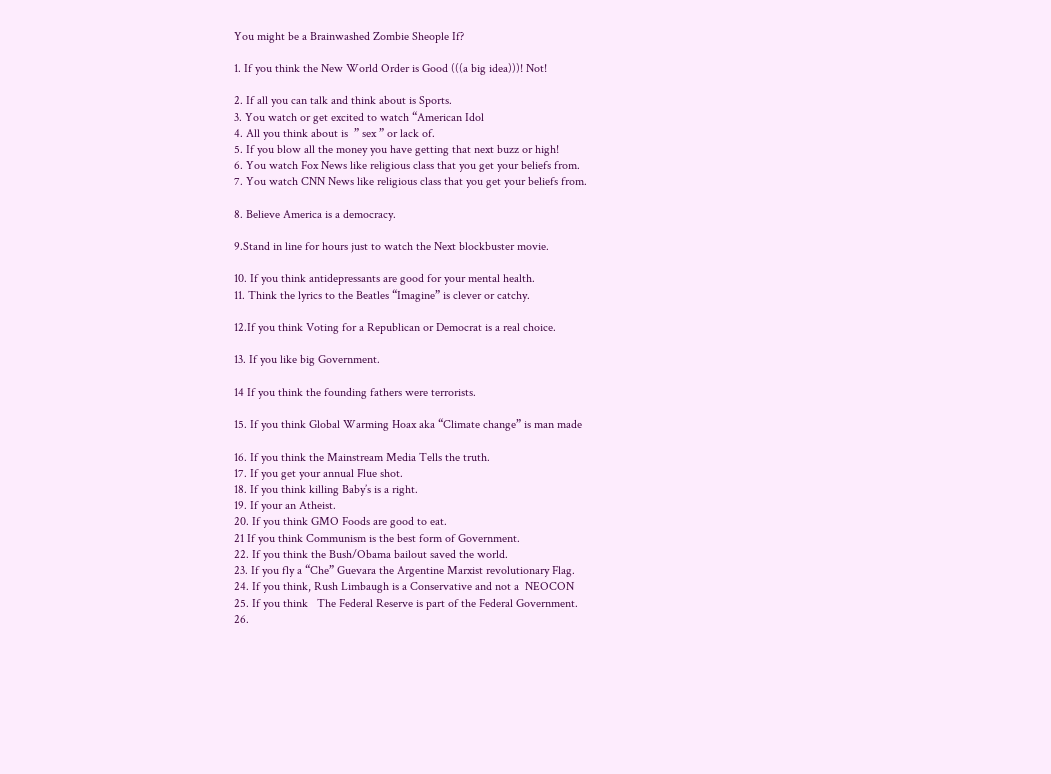You might be a Brainwashed Zombie Sheople If?

1. If you think the New World Order is Good (((a big idea)))! Not!

2. If all you can talk and think about is Sports.
3. You watch or get excited to watch “American Idol
4. All you think about is  ” sex ” or lack of.
5. If you blow all the money you have getting that next buzz or high!
6. You watch Fox News like religious class that you get your beliefs from.
7. You watch CNN News like religious class that you get your beliefs from.

8. Believe America is a democracy.

9.Stand in line for hours just to watch the Next blockbuster movie.

10. If you think antidepressants are good for your mental health.
11. Think the lyrics to the Beatles “Imagine” is clever or catchy.

12.If you think Voting for a Republican or Democrat is a real choice.

13. If you like big Government.

14 If you think the founding fathers were terrorists.

15. If you think Global Warming Hoax aka “Climate change” is man made

16. If you think the Mainstream Media Tells the truth.
17. If you get your annual Flue shot.
18. If you think killing Baby’s is a right.
19. If your an Atheist.
20. If you think GMO Foods are good to eat.
21 If you think Communism is the best form of Government.
22. If you think the Bush/Obama bailout saved the world.
23. If you fly a “Che” Guevara the Argentine Marxist revolutionary Flag.
24. If you think, Rush Limbaugh is a Conservative and not a  NEOCON
25. If you think   The Federal Reserve is part of the Federal Government.
26.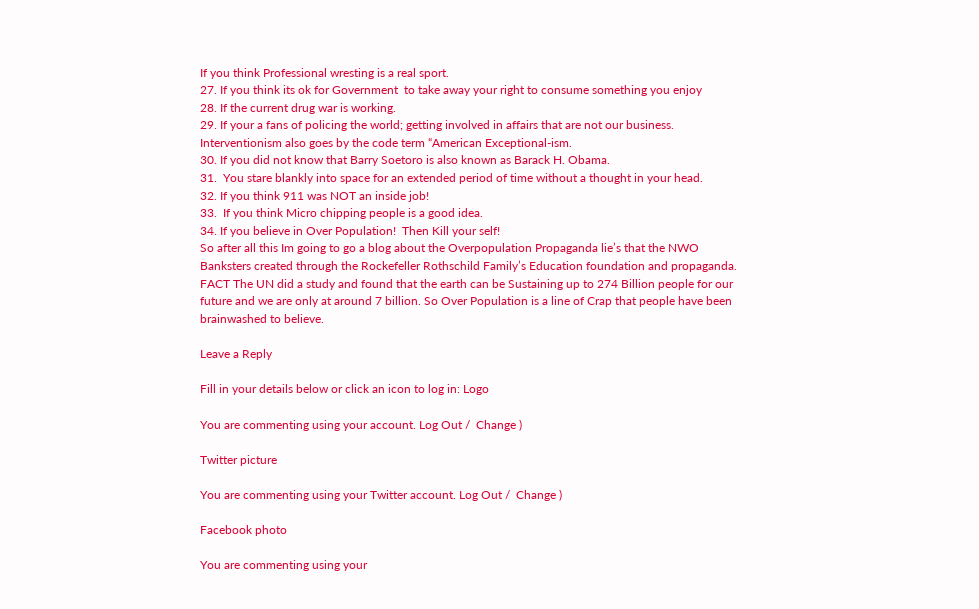If you think Professional wresting is a real sport.
27. If you think its ok for Government  to take away your right to consume something you enjoy
28. If the current drug war is working.
29. If your a fans of policing the world; getting involved in affairs that are not our business. Interventionism also goes by the code term “American Exceptional-ism.
30. If you did not know that Barry Soetoro is also known as Barack H. Obama.
31.  You stare blankly into space for an extended period of time without a thought in your head.
32. If you think 911 was NOT an inside job!
33.  If you think Micro chipping people is a good idea.
34. If you believe in Over Population!  Then Kill your self!
So after all this Im going to go a blog about the Overpopulation Propaganda lie’s that the NWO Banksters created through the Rockefeller Rothschild Family’s Education foundation and propaganda. FACT The UN did a study and found that the earth can be Sustaining up to 274 Billion people for our future and we are only at around 7 billion. So Over Population is a line of Crap that people have been brainwashed to believe.

Leave a Reply

Fill in your details below or click an icon to log in: Logo

You are commenting using your account. Log Out /  Change )

Twitter picture

You are commenting using your Twitter account. Log Out /  Change )

Facebook photo

You are commenting using your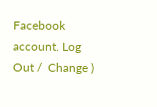Facebook account. Log Out /  Change )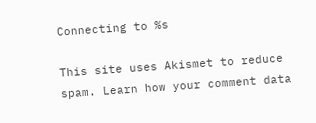Connecting to %s

This site uses Akismet to reduce spam. Learn how your comment data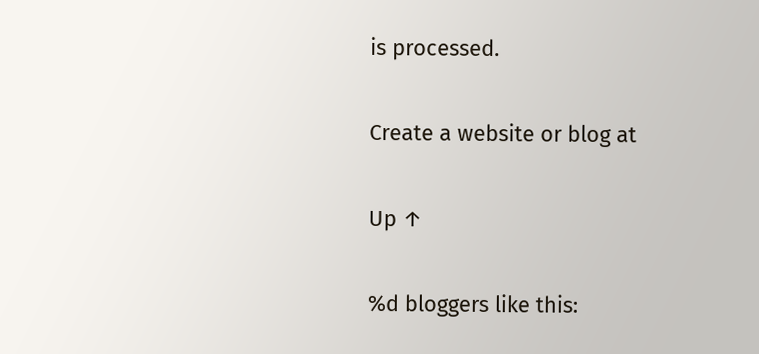is processed.

Create a website or blog at

Up ↑

%d bloggers like this: